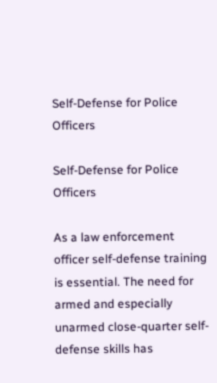Self-Defense for Police Officers

Self-Defense for Police Officers

As a law enforcement officer self-defense training is essential. The need for armed and especially unarmed close-quarter self-defense skills has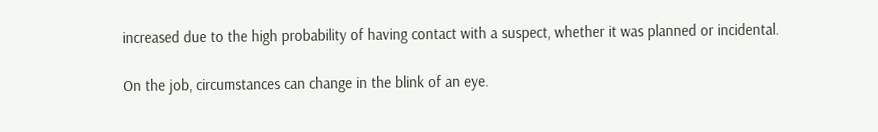increased due to the high probability of having contact with a suspect, whether it was planned or incidental.

On the job, circumstances can change in the blink of an eye.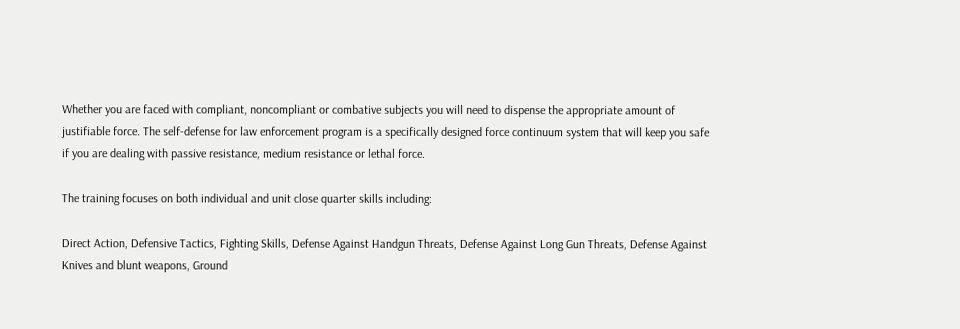Whether you are faced with compliant, noncompliant or combative subjects you will need to dispense the appropriate amount of justifiable force. The self-defense for law enforcement program is a specifically designed force continuum system that will keep you safe if you are dealing with passive resistance, medium resistance or lethal force.

The training focuses on both individual and unit close quarter skills including:

Direct Action, Defensive Tactics, Fighting Skills, Defense Against Handgun Threats, Defense Against Long Gun Threats, Defense Against Knives and blunt weapons, Ground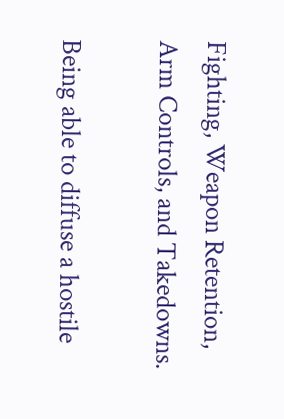Fighting, Weapon Retention, Arm Controls, and Takedowns.

Being able to diffuse a hostile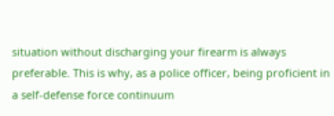situation without discharging your firearm is always preferable. This is why, as a police officer, being proficient in a self-defense force continuum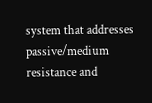system that addresses passive/medium resistance and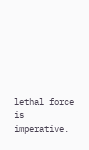lethal force is imperative.